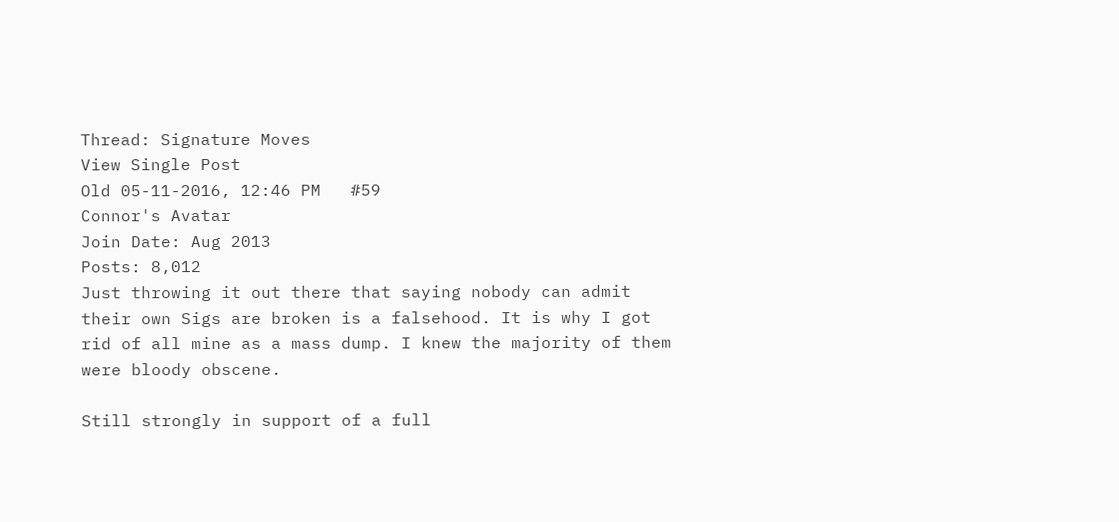Thread: Signature Moves
View Single Post
Old 05-11-2016, 12:46 PM   #59
Connor's Avatar
Join Date: Aug 2013
Posts: 8,012
Just throwing it out there that saying nobody can admit their own Sigs are broken is a falsehood. It is why I got rid of all mine as a mass dump. I knew the majority of them were bloody obscene.

Still strongly in support of a full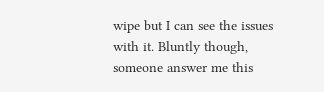wipe but I can see the issues with it. Bluntly though, someone answer me this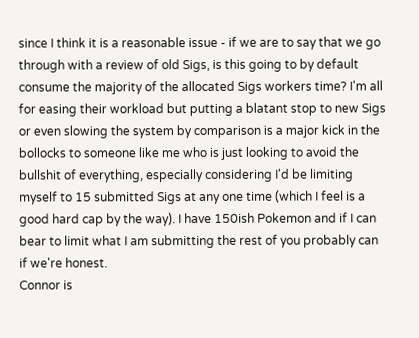since I think it is a reasonable issue - if we are to say that we go through with a review of old Sigs, is this going to by default consume the majority of the allocated Sigs workers time? I'm all for easing their workload but putting a blatant stop to new Sigs or even slowing the system by comparison is a major kick in the bollocks to someone like me who is just looking to avoid the bullshit of everything, especially considering I'd be limiting myself to 15 submitted Sigs at any one time (which I feel is a good hard cap by the way). I have 150ish Pokemon and if I can bear to limit what I am submitting the rest of you probably can if we're honest.
Connor is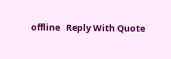offline   Reply With Quote